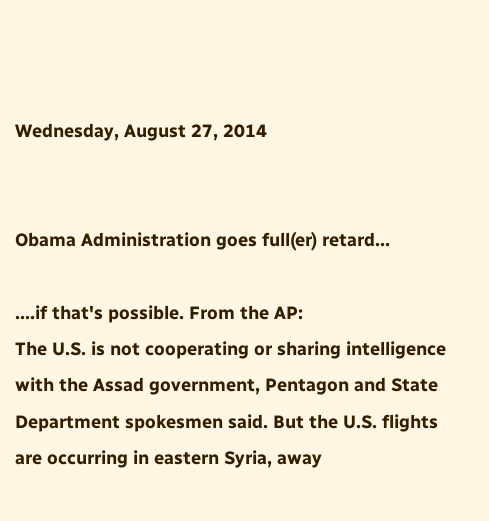Wednesday, August 27, 2014


Obama Administration goes full(er) retard...

....if that's possible. From the AP:
The U.S. is not cooperating or sharing intelligence with the Assad government, Pentagon and State Department spokesmen said. But the U.S. flights are occurring in eastern Syria, away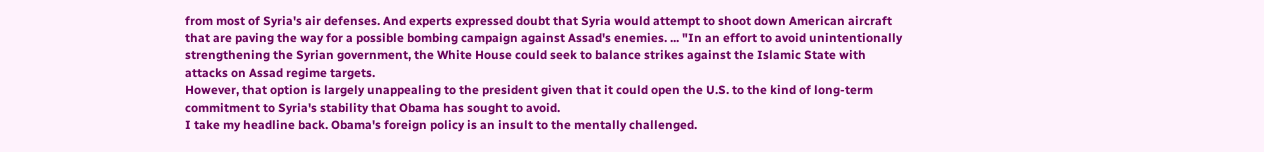from most of Syria's air defenses. And experts expressed doubt that Syria would attempt to shoot down American aircraft that are paving the way for a possible bombing campaign against Assad's enemies. ... "In an effort to avoid unintentionally strengthening the Syrian government, the White House could seek to balance strikes against the Islamic State with attacks on Assad regime targets.
However, that option is largely unappealing to the president given that it could open the U.S. to the kind of long-term commitment to Syria's stability that Obama has sought to avoid.
I take my headline back. Obama's foreign policy is an insult to the mentally challenged.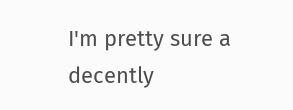I'm pretty sure a decently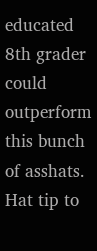educated 8th grader could outperform this bunch of asshats. Hat tip to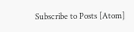Subscribe to Posts [Atom]